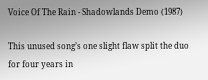Voice Of The Rain - Shadowlands Demo (1987)

This unused song’s one slight flaw split the duo for four years in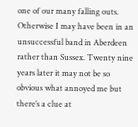one of our many falling outs. Otherwise I may have been in an unsuccessful band in Aberdeen rather than Sussex. Twenty nine years later it may not be so obvious what annoyed me but there’s a clue at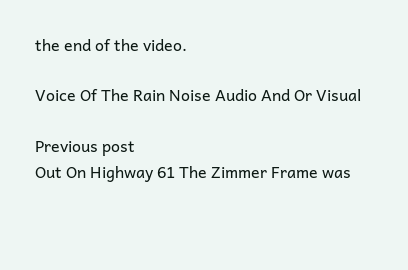the end of the video.

Voice Of The Rain Noise Audio And Or Visual

Previous post
Out On Highway 61 The Zimmer Frame was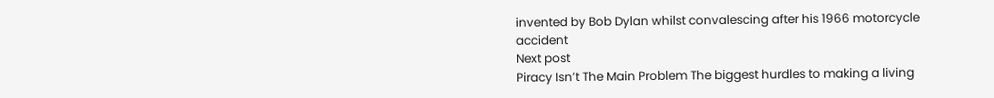invented by Bob Dylan whilst convalescing after his 1966 motorcycle accident
Next post
Piracy Isn’t The Main Problem The biggest hurdles to making a living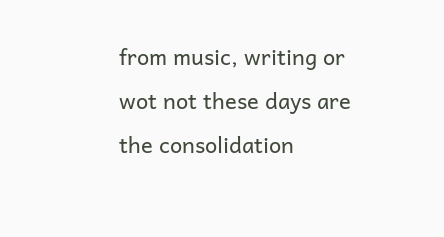from music, writing or wot not these days are the consolidation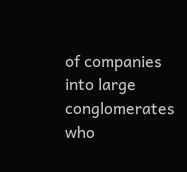of companies into large conglomerates who